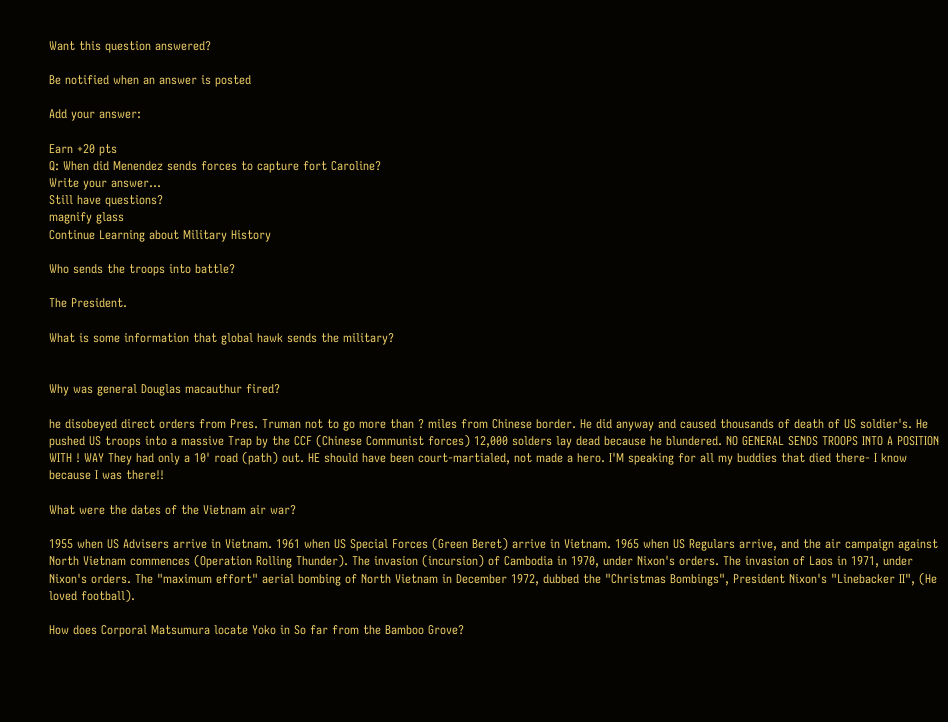Want this question answered?

Be notified when an answer is posted

Add your answer:

Earn +20 pts
Q: When did Menendez sends forces to capture fort Caroline?
Write your answer...
Still have questions?
magnify glass
Continue Learning about Military History

Who sends the troops into battle?

The President.

What is some information that global hawk sends the military?


Why was general Douglas macauthur fired?

he disobeyed direct orders from Pres. Truman not to go more than ? miles from Chinese border. He did anyway and caused thousands of death of US soldier's. He pushed US troops into a massive Trap by the CCF (Chinese Communist forces) 12,000 solders lay dead because he blundered. NO GENERAL SENDS TROOPS INTO A POSITION WITH ! WAY They had only a 10' road (path) out. HE should have been court-martialed, not made a hero. I'M speaking for all my buddies that died there- I know because I was there!!

What were the dates of the Vietnam air war?

1955 when US Advisers arrive in Vietnam. 1961 when US Special Forces (Green Beret) arrive in Vietnam. 1965 when US Regulars arrive, and the air campaign against North Vietnam commences (Operation Rolling Thunder). The invasion (incursion) of Cambodia in 1970, under Nixon's orders. The invasion of Laos in 1971, under Nixon's orders. The "maximum effort" aerial bombing of North Vietnam in December 1972, dubbed the "Christmas Bombings", President Nixon's "Linebacker II", (He loved football).

How does Corporal Matsumura locate Yoko in So far from the Bamboo Grove?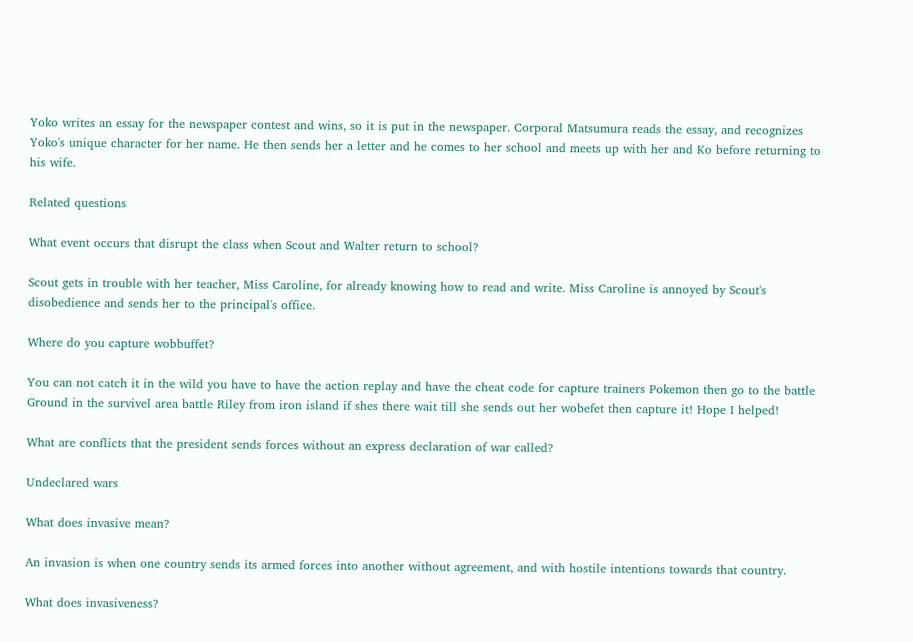Yoko writes an essay for the newspaper contest and wins, so it is put in the newspaper. Corporal Matsumura reads the essay, and recognizes Yoko's unique character for her name. He then sends her a letter and he comes to her school and meets up with her and Ko before returning to his wife.

Related questions

What event occurs that disrupt the class when Scout and Walter return to school?

Scout gets in trouble with her teacher, Miss Caroline, for already knowing how to read and write. Miss Caroline is annoyed by Scout's disobedience and sends her to the principal's office.

Where do you capture wobbuffet?

You can not catch it in the wild you have to have the action replay and have the cheat code for capture trainers Pokemon then go to the battle Ground in the survivel area battle Riley from iron island if shes there wait till she sends out her wobefet then capture it! Hope I helped!

What are conflicts that the president sends forces without an express declaration of war called?

Undeclared wars

What does invasive mean?

An invasion is when one country sends its armed forces into another without agreement, and with hostile intentions towards that country.

What does invasiveness?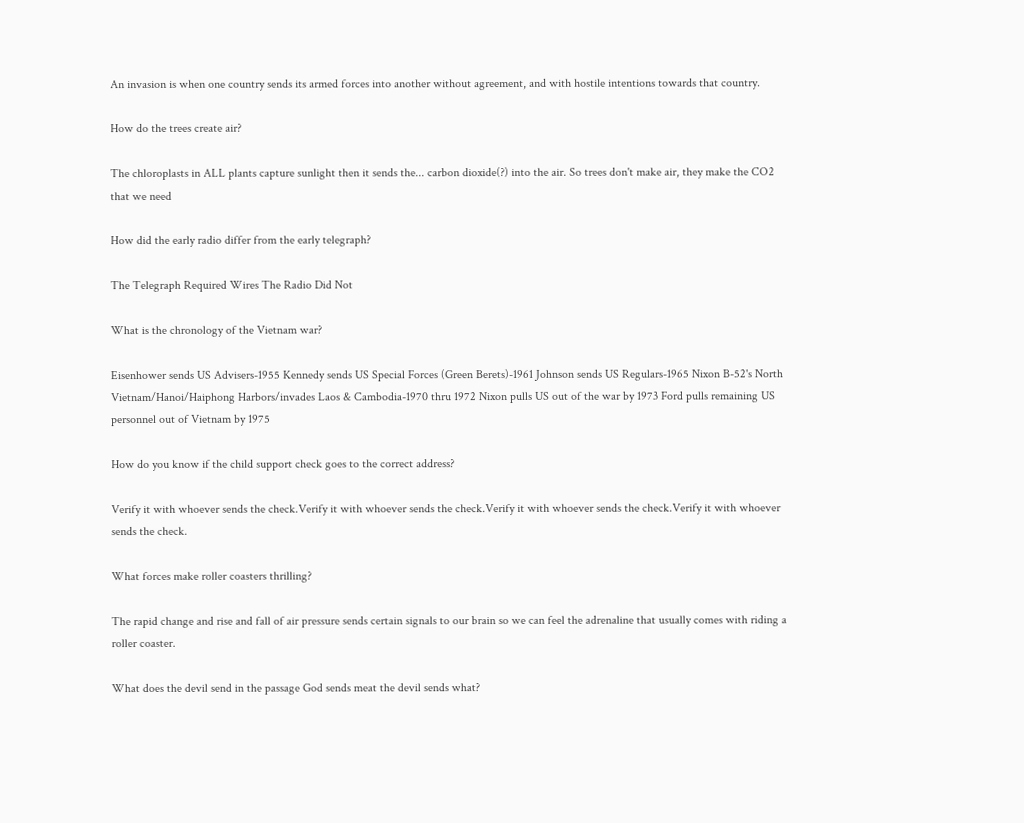An invasion is when one country sends its armed forces into another without agreement, and with hostile intentions towards that country.

How do the trees create air?

The chloroplasts in ALL plants capture sunlight then it sends the... carbon dioxide(?) into the air. So trees don't make air, they make the CO2 that we need

How did the early radio differ from the early telegraph?

The Telegraph Required Wires The Radio Did Not

What is the chronology of the Vietnam war?

Eisenhower sends US Advisers-1955 Kennedy sends US Special Forces (Green Berets)-1961 Johnson sends US Regulars-1965 Nixon B-52's North Vietnam/Hanoi/Haiphong Harbors/invades Laos & Cambodia-1970 thru 1972 Nixon pulls US out of the war by 1973 Ford pulls remaining US personnel out of Vietnam by 1975

How do you know if the child support check goes to the correct address?

Verify it with whoever sends the check.Verify it with whoever sends the check.Verify it with whoever sends the check.Verify it with whoever sends the check.

What forces make roller coasters thrilling?

The rapid change and rise and fall of air pressure sends certain signals to our brain so we can feel the adrenaline that usually comes with riding a roller coaster.

What does the devil send in the passage God sends meat the devil sends what?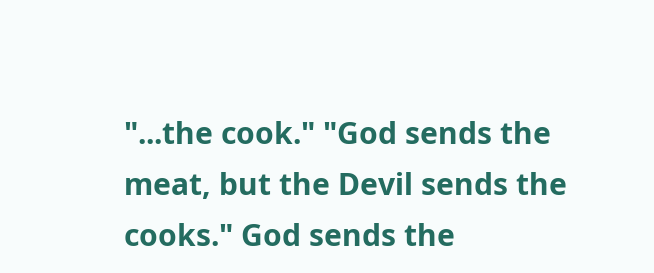"...the cook." "God sends the meat, but the Devil sends the cooks." God sends the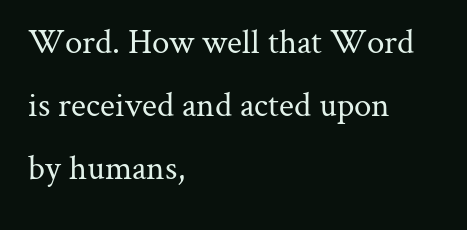Word. How well that Word is received and acted upon by humans,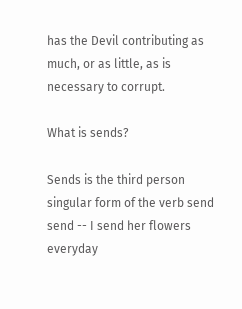has the Devil contributing as much, or as little, as is necessary to corrupt.

What is sends?

Sends is the third person singular form of the verb send send -- I send her flowers everyday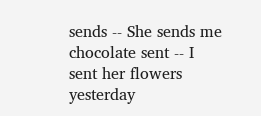sends -- She sends me chocolate sent -- I sent her flowers yesterday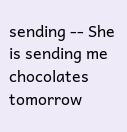sending -- She is sending me chocolates tomorrow